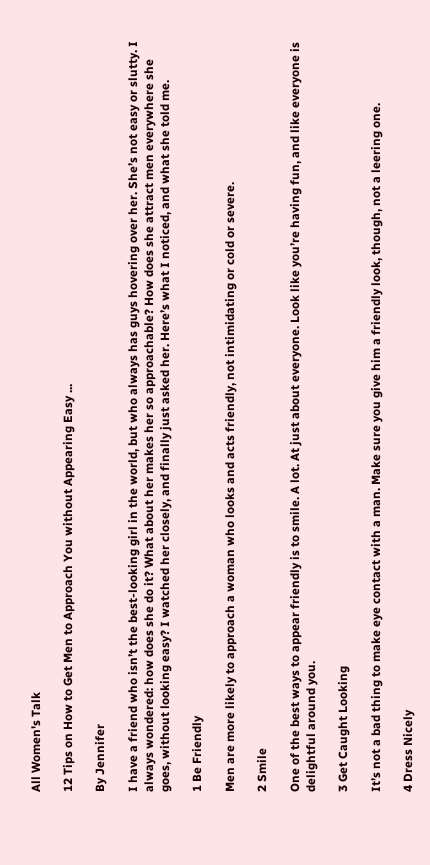All Women's Talk

12 Tips on How to Get Men to Approach You without Appearing Easy ...

By Jennifer

I have a friend who isn’t the best-looking girl in the world, but who always has guys hovering over her. She’s not easy or slutty. I always wondered: how does she do it? What about her makes her so approachable? How does she attract men everywhere she goes, without looking easy? I watched her closely, and finally just asked her. Here’s what I noticed, and what she told me.

1 Be Friendly

Men are more likely to approach a woman who looks and acts friendly, not intimidating or cold or severe.

2 Smile

One of the best ways to appear friendly is to smile. A lot. At just about everyone. Look like you’re having fun, and like everyone is delightful around you.

3 Get Caught Looking

It’s not a bad thing to make eye contact with a man. Make sure you give him a friendly look, though, not a leering one.

4 Dress Nicely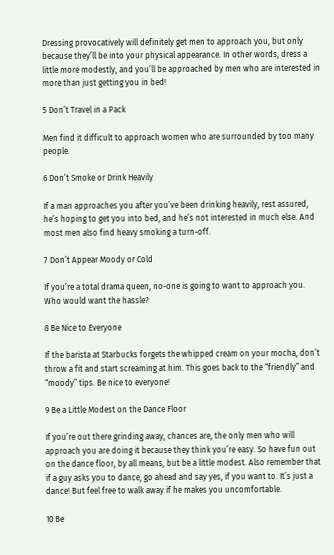Dressing provocatively will definitely get men to approach you, but only because they’ll be into your physical appearance. In other words, dress a little more modestly, and you’ll be approached by men who are interested in more than just getting you in bed!

5 Don’t Travel in a Pack

Men find it difficult to approach women who are surrounded by too many people.

6 Don’t Smoke or Drink Heavily

If a man approaches you after you’ve been drinking heavily, rest assured, he’s hoping to get you into bed, and he’s not interested in much else. And most men also find heavy smoking a turn-off.

7 Don’t Appear Moody or Cold

If you’re a total drama queen, no-one is going to want to approach you. Who would want the hassle?

8 Be Nice to Everyone

If the barista at Starbucks forgets the whipped cream on your mocha, don’t throw a fit and start screaming at him. This goes back to the “friendly” and “moody” tips. Be nice to everyone!

9 Be a Little Modest on the Dance Floor

If you’re out there grinding away, chances are, the only men who will approach you are doing it because they think you’re easy. So have fun out on the dance floor, by all means, but be a little modest. Also remember that if a guy asks you to dance, go ahead and say yes, if you want to. It’s just a dance! But feel free to walk away if he makes you uncomfortable.

10 Be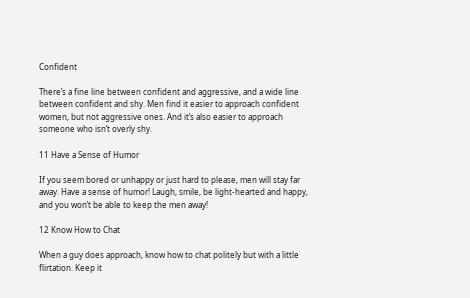Confident

There’s a fine line between confident and aggressive, and a wide line between confident and shy. Men find it easier to approach confident women, but not aggressive ones. And it’s also easier to approach someone who isn’t overly shy.

11 Have a Sense of Humor

If you seem bored or unhappy or just hard to please, men will stay far away. Have a sense of humor! Laugh, smile, be light-hearted and happy, and you won’t be able to keep the men away!

12 Know How to Chat

When a guy does approach, know how to chat politely but with a little flirtation. Keep it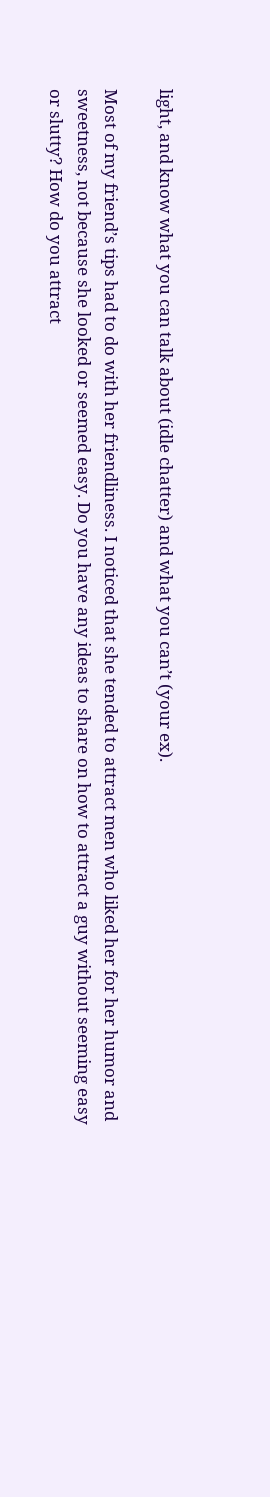light, and know what you can talk about (idle chatter) and what you can’t (your ex).

Most of my friend’s tips had to do with her friendliness. I noticed that she tended to attract men who liked her for her humor and sweetness, not because she looked or seemed easy. Do you have any ideas to share on how to attract a guy without seeming easy or slutty? How do you attract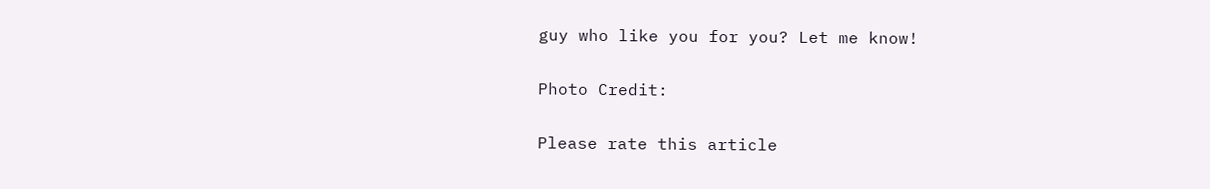guy who like you for you? Let me know!

Photo Credit:

Please rate this article